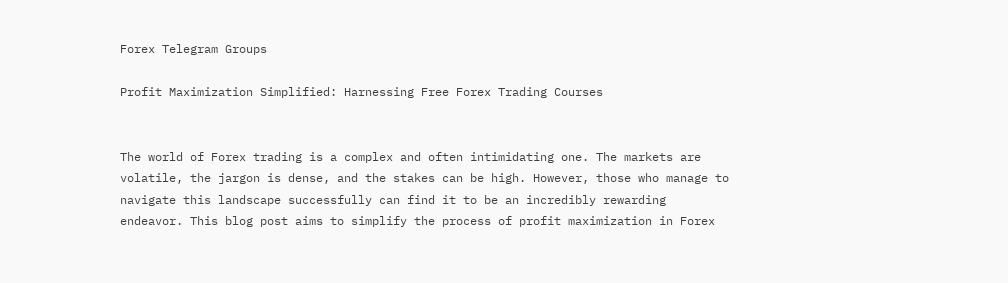Forex Telegram Groups

Profit Maximization Simplified: Harnessing Free Forex Trading Courses


The world of Forex trading is a complex and often intimidating one. The markets are volatile, the jargon is dense, and the stakes can be high. However, those who manage to navigate this landscape successfully can find it to be an incredibly rewarding endeavor. This blog post aims to simplify the process of profit maximization in Forex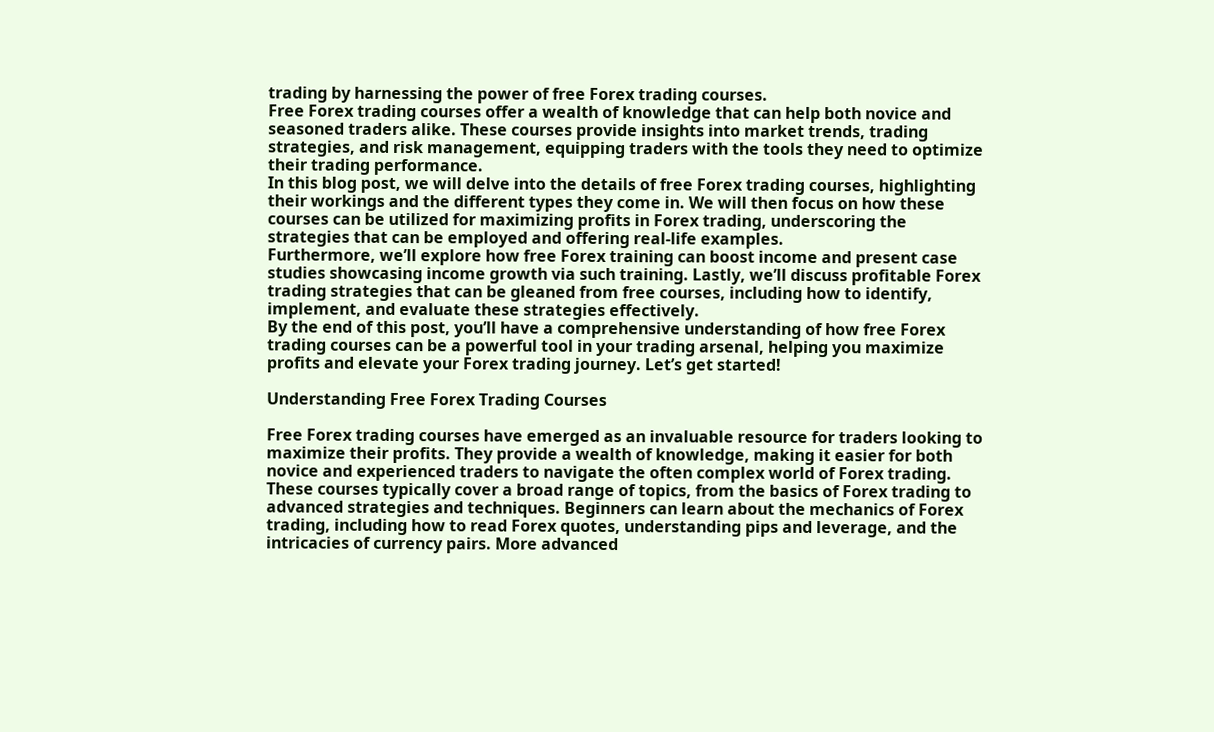trading by harnessing the power of free Forex trading courses.
Free Forex trading courses offer a wealth of knowledge that can help both novice and seasoned traders alike. These courses provide insights into market trends, trading strategies, and risk management, equipping traders with the tools they need to optimize their trading performance.
In this blog post, we will delve into the details of free Forex trading courses, highlighting their workings and the different types they come in. We will then focus on how these courses can be utilized for maximizing profits in Forex trading, underscoring the strategies that can be employed and offering real-life examples.
Furthermore, we’ll explore how free Forex training can boost income and present case studies showcasing income growth via such training. Lastly, we’ll discuss profitable Forex trading strategies that can be gleaned from free courses, including how to identify, implement, and evaluate these strategies effectively.
By the end of this post, you’ll have a comprehensive understanding of how free Forex trading courses can be a powerful tool in your trading arsenal, helping you maximize profits and elevate your Forex trading journey. Let’s get started!

Understanding Free Forex Trading Courses

Free Forex trading courses have emerged as an invaluable resource for traders looking to maximize their profits. They provide a wealth of knowledge, making it easier for both novice and experienced traders to navigate the often complex world of Forex trading.
These courses typically cover a broad range of topics, from the basics of Forex trading to advanced strategies and techniques. Beginners can learn about the mechanics of Forex trading, including how to read Forex quotes, understanding pips and leverage, and the intricacies of currency pairs. More advanced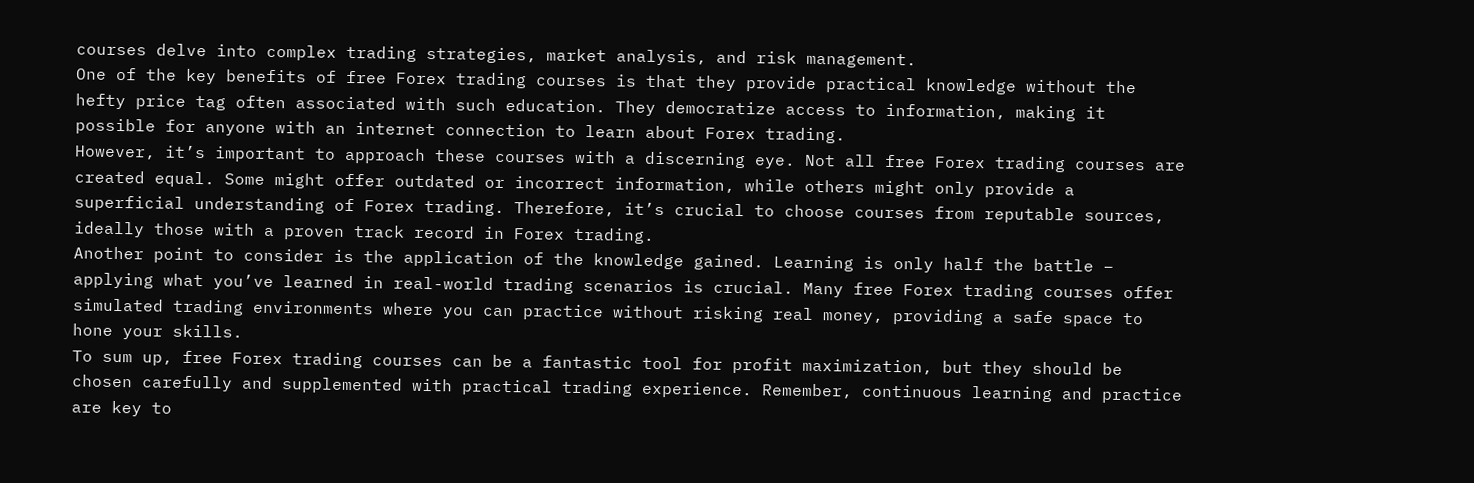courses delve into complex trading strategies, market analysis, and risk management.
One of the key benefits of free Forex trading courses is that they provide practical knowledge without the hefty price tag often associated with such education. They democratize access to information, making it possible for anyone with an internet connection to learn about Forex trading.
However, it’s important to approach these courses with a discerning eye. Not all free Forex trading courses are created equal. Some might offer outdated or incorrect information, while others might only provide a superficial understanding of Forex trading. Therefore, it’s crucial to choose courses from reputable sources, ideally those with a proven track record in Forex trading.
Another point to consider is the application of the knowledge gained. Learning is only half the battle – applying what you’ve learned in real-world trading scenarios is crucial. Many free Forex trading courses offer simulated trading environments where you can practice without risking real money, providing a safe space to hone your skills.
To sum up, free Forex trading courses can be a fantastic tool for profit maximization, but they should be chosen carefully and supplemented with practical trading experience. Remember, continuous learning and practice are key to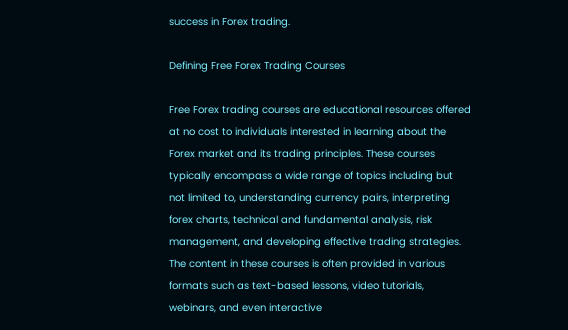success in Forex trading.

Defining Free Forex Trading Courses

Free Forex trading courses are educational resources offered at no cost to individuals interested in learning about the Forex market and its trading principles. These courses typically encompass a wide range of topics including but not limited to, understanding currency pairs, interpreting forex charts, technical and fundamental analysis, risk management, and developing effective trading strategies.
The content in these courses is often provided in various formats such as text-based lessons, video tutorials, webinars, and even interactive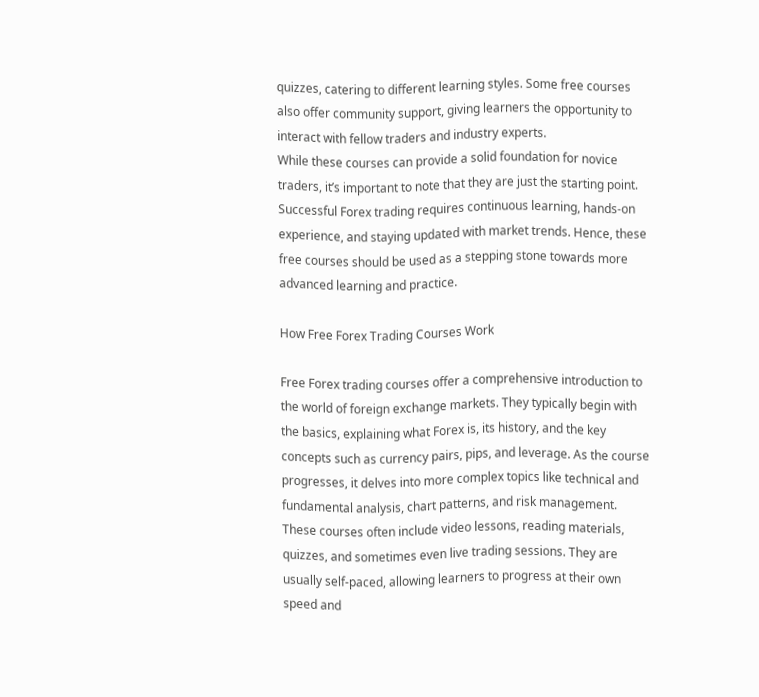quizzes, catering to different learning styles. Some free courses also offer community support, giving learners the opportunity to interact with fellow traders and industry experts.
While these courses can provide a solid foundation for novice traders, it’s important to note that they are just the starting point. Successful Forex trading requires continuous learning, hands-on experience, and staying updated with market trends. Hence, these free courses should be used as a stepping stone towards more advanced learning and practice.

How Free Forex Trading Courses Work

Free Forex trading courses offer a comprehensive introduction to the world of foreign exchange markets. They typically begin with the basics, explaining what Forex is, its history, and the key concepts such as currency pairs, pips, and leverage. As the course progresses, it delves into more complex topics like technical and fundamental analysis, chart patterns, and risk management.
These courses often include video lessons, reading materials, quizzes, and sometimes even live trading sessions. They are usually self-paced, allowing learners to progress at their own speed and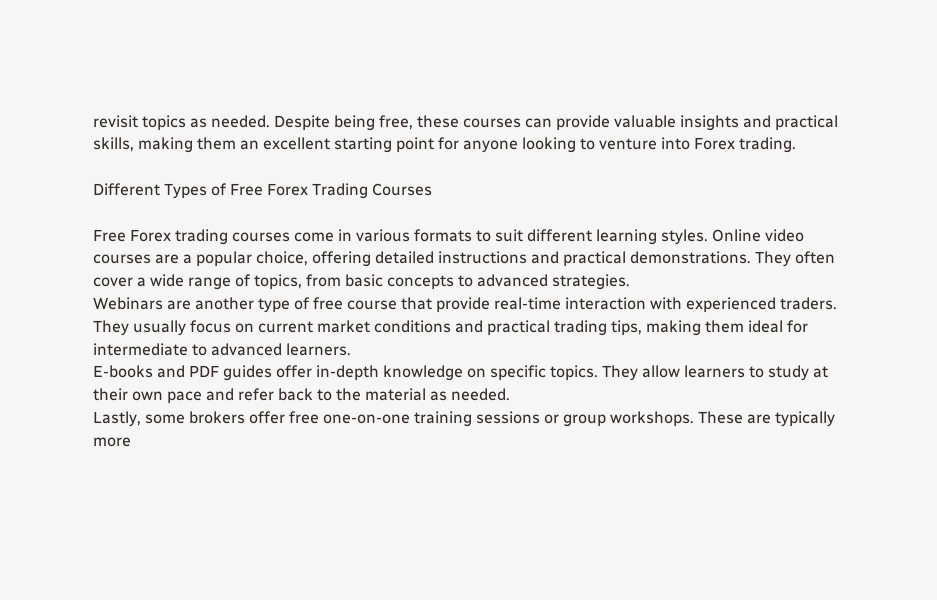revisit topics as needed. Despite being free, these courses can provide valuable insights and practical skills, making them an excellent starting point for anyone looking to venture into Forex trading.

Different Types of Free Forex Trading Courses

Free Forex trading courses come in various formats to suit different learning styles. Online video courses are a popular choice, offering detailed instructions and practical demonstrations. They often cover a wide range of topics, from basic concepts to advanced strategies.
Webinars are another type of free course that provide real-time interaction with experienced traders. They usually focus on current market conditions and practical trading tips, making them ideal for intermediate to advanced learners.
E-books and PDF guides offer in-depth knowledge on specific topics. They allow learners to study at their own pace and refer back to the material as needed.
Lastly, some brokers offer free one-on-one training sessions or group workshops. These are typically more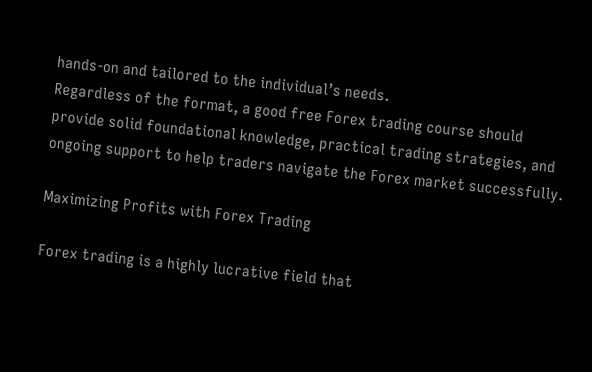hands-on and tailored to the individual’s needs.
Regardless of the format, a good free Forex trading course should provide solid foundational knowledge, practical trading strategies, and ongoing support to help traders navigate the Forex market successfully.

Maximizing Profits with Forex Trading

Forex trading is a highly lucrative field that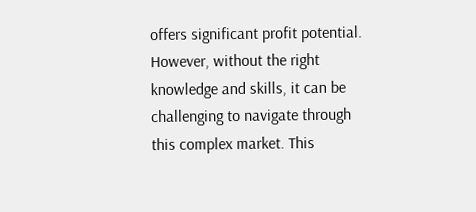offers significant profit potential. However, without the right knowledge and skills, it can be challenging to navigate through this complex market. This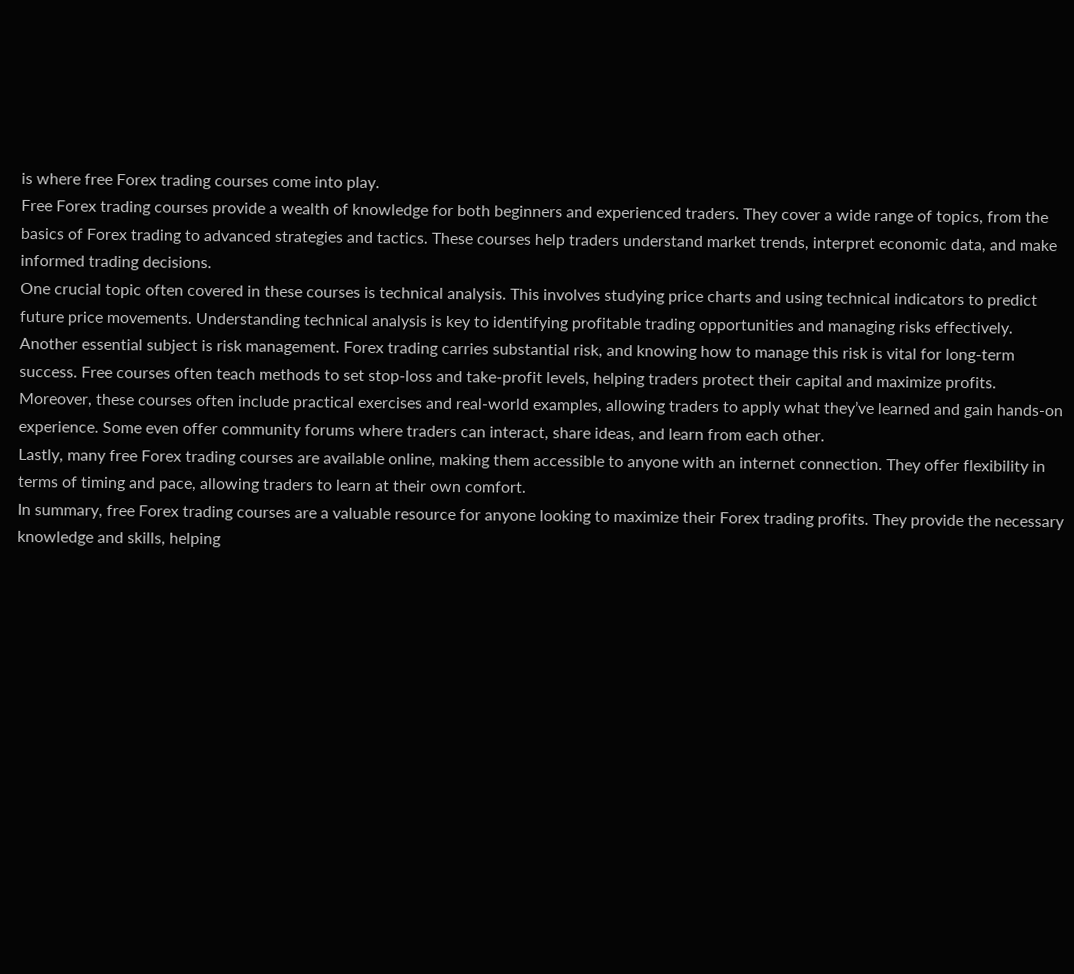is where free Forex trading courses come into play.
Free Forex trading courses provide a wealth of knowledge for both beginners and experienced traders. They cover a wide range of topics, from the basics of Forex trading to advanced strategies and tactics. These courses help traders understand market trends, interpret economic data, and make informed trading decisions.
One crucial topic often covered in these courses is technical analysis. This involves studying price charts and using technical indicators to predict future price movements. Understanding technical analysis is key to identifying profitable trading opportunities and managing risks effectively.
Another essential subject is risk management. Forex trading carries substantial risk, and knowing how to manage this risk is vital for long-term success. Free courses often teach methods to set stop-loss and take-profit levels, helping traders protect their capital and maximize profits.
Moreover, these courses often include practical exercises and real-world examples, allowing traders to apply what they’ve learned and gain hands-on experience. Some even offer community forums where traders can interact, share ideas, and learn from each other.
Lastly, many free Forex trading courses are available online, making them accessible to anyone with an internet connection. They offer flexibility in terms of timing and pace, allowing traders to learn at their own comfort.
In summary, free Forex trading courses are a valuable resource for anyone looking to maximize their Forex trading profits. They provide the necessary knowledge and skills, helping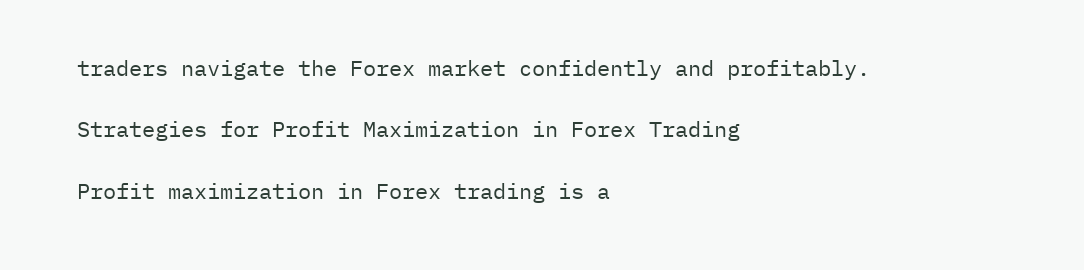traders navigate the Forex market confidently and profitably.

Strategies for Profit Maximization in Forex Trading

Profit maximization in Forex trading is a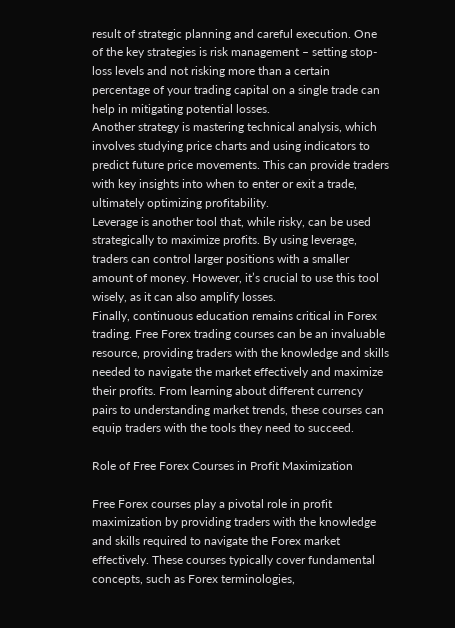result of strategic planning and careful execution. One of the key strategies is risk management – setting stop-loss levels and not risking more than a certain percentage of your trading capital on a single trade can help in mitigating potential losses.
Another strategy is mastering technical analysis, which involves studying price charts and using indicators to predict future price movements. This can provide traders with key insights into when to enter or exit a trade, ultimately optimizing profitability.
Leverage is another tool that, while risky, can be used strategically to maximize profits. By using leverage, traders can control larger positions with a smaller amount of money. However, it’s crucial to use this tool wisely, as it can also amplify losses.
Finally, continuous education remains critical in Forex trading. Free Forex trading courses can be an invaluable resource, providing traders with the knowledge and skills needed to navigate the market effectively and maximize their profits. From learning about different currency pairs to understanding market trends, these courses can equip traders with the tools they need to succeed.

Role of Free Forex Courses in Profit Maximization

Free Forex courses play a pivotal role in profit maximization by providing traders with the knowledge and skills required to navigate the Forex market effectively. These courses typically cover fundamental concepts, such as Forex terminologies,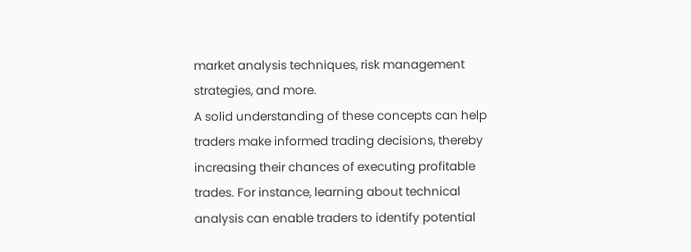market analysis techniques, risk management strategies, and more.
A solid understanding of these concepts can help traders make informed trading decisions, thereby increasing their chances of executing profitable trades. For instance, learning about technical analysis can enable traders to identify potential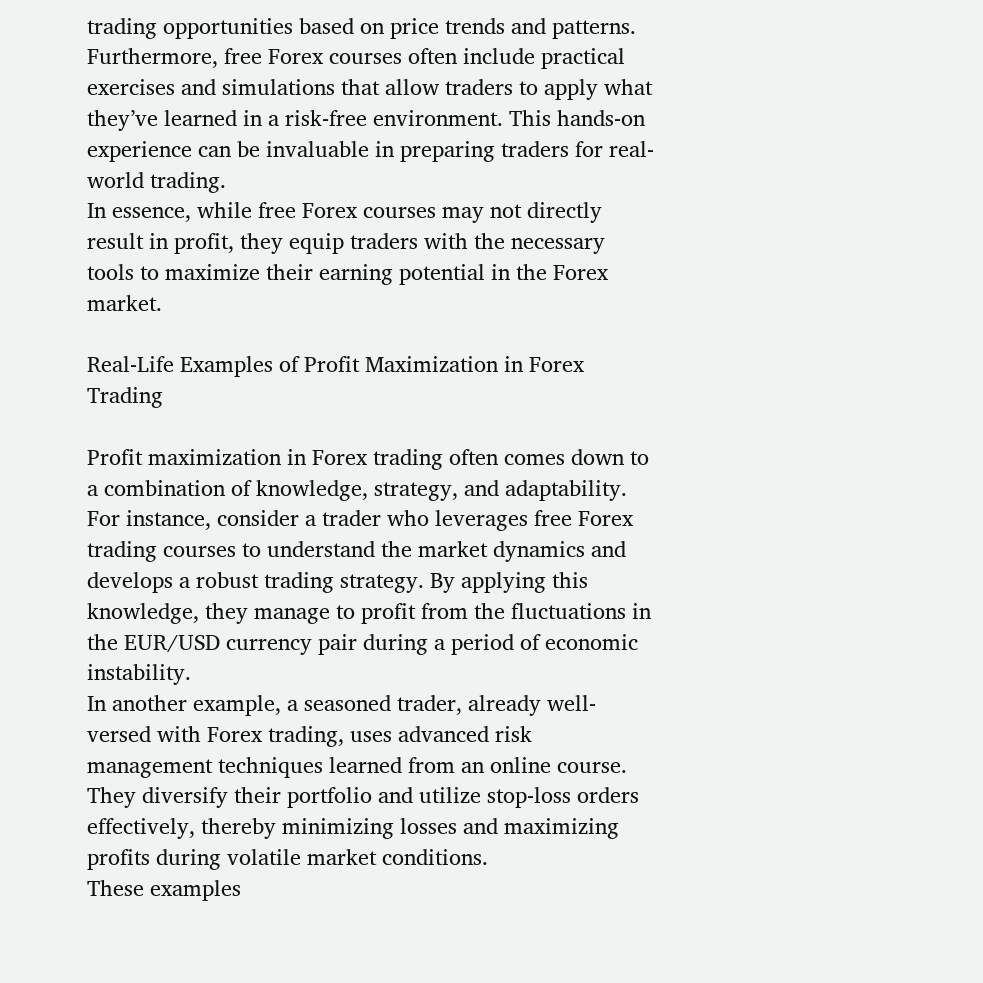trading opportunities based on price trends and patterns.
Furthermore, free Forex courses often include practical exercises and simulations that allow traders to apply what they’ve learned in a risk-free environment. This hands-on experience can be invaluable in preparing traders for real-world trading.
In essence, while free Forex courses may not directly result in profit, they equip traders with the necessary tools to maximize their earning potential in the Forex market.

Real-Life Examples of Profit Maximization in Forex Trading

Profit maximization in Forex trading often comes down to a combination of knowledge, strategy, and adaptability. For instance, consider a trader who leverages free Forex trading courses to understand the market dynamics and develops a robust trading strategy. By applying this knowledge, they manage to profit from the fluctuations in the EUR/USD currency pair during a period of economic instability.
In another example, a seasoned trader, already well-versed with Forex trading, uses advanced risk management techniques learned from an online course. They diversify their portfolio and utilize stop-loss orders effectively, thereby minimizing losses and maximizing profits during volatile market conditions.
These examples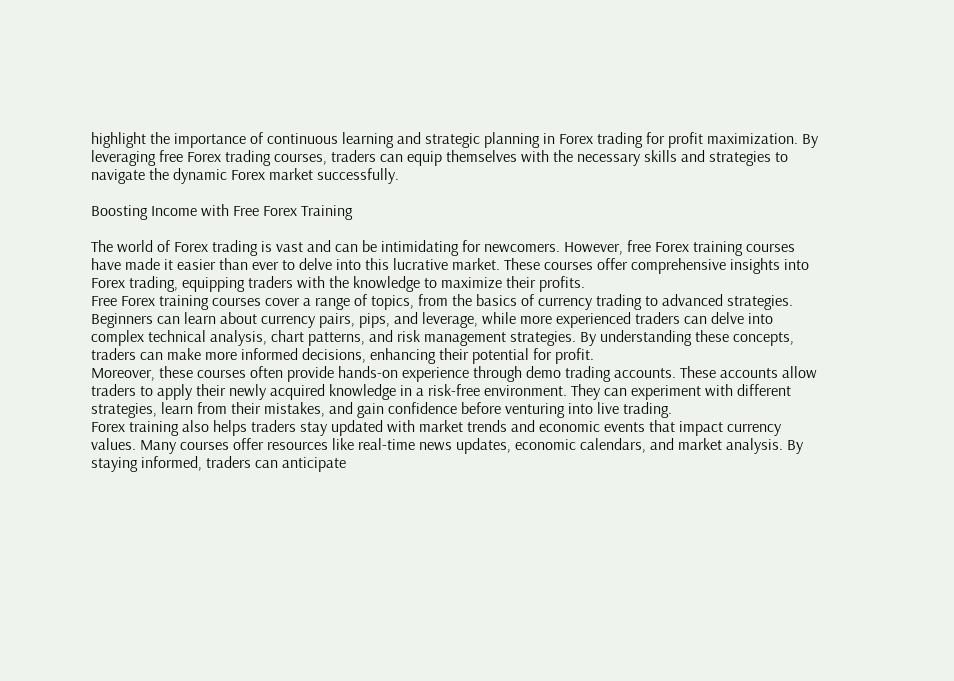highlight the importance of continuous learning and strategic planning in Forex trading for profit maximization. By leveraging free Forex trading courses, traders can equip themselves with the necessary skills and strategies to navigate the dynamic Forex market successfully.

Boosting Income with Free Forex Training

The world of Forex trading is vast and can be intimidating for newcomers. However, free Forex training courses have made it easier than ever to delve into this lucrative market. These courses offer comprehensive insights into Forex trading, equipping traders with the knowledge to maximize their profits.
Free Forex training courses cover a range of topics, from the basics of currency trading to advanced strategies. Beginners can learn about currency pairs, pips, and leverage, while more experienced traders can delve into complex technical analysis, chart patterns, and risk management strategies. By understanding these concepts, traders can make more informed decisions, enhancing their potential for profit.
Moreover, these courses often provide hands-on experience through demo trading accounts. These accounts allow traders to apply their newly acquired knowledge in a risk-free environment. They can experiment with different strategies, learn from their mistakes, and gain confidence before venturing into live trading.
Forex training also helps traders stay updated with market trends and economic events that impact currency values. Many courses offer resources like real-time news updates, economic calendars, and market analysis. By staying informed, traders can anticipate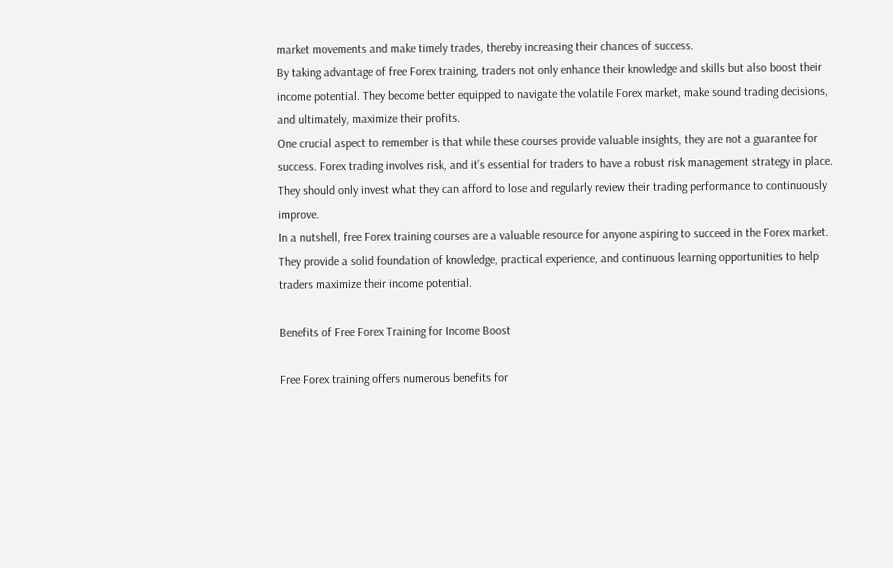market movements and make timely trades, thereby increasing their chances of success.
By taking advantage of free Forex training, traders not only enhance their knowledge and skills but also boost their income potential. They become better equipped to navigate the volatile Forex market, make sound trading decisions, and ultimately, maximize their profits.
One crucial aspect to remember is that while these courses provide valuable insights, they are not a guarantee for success. Forex trading involves risk, and it’s essential for traders to have a robust risk management strategy in place. They should only invest what they can afford to lose and regularly review their trading performance to continuously improve.
In a nutshell, free Forex training courses are a valuable resource for anyone aspiring to succeed in the Forex market. They provide a solid foundation of knowledge, practical experience, and continuous learning opportunities to help traders maximize their income potential.

Benefits of Free Forex Training for Income Boost

Free Forex training offers numerous benefits for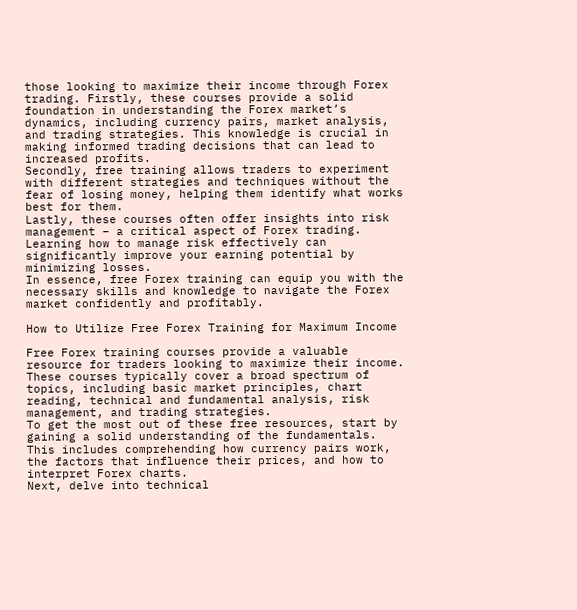those looking to maximize their income through Forex trading. Firstly, these courses provide a solid foundation in understanding the Forex market’s dynamics, including currency pairs, market analysis, and trading strategies. This knowledge is crucial in making informed trading decisions that can lead to increased profits.
Secondly, free training allows traders to experiment with different strategies and techniques without the fear of losing money, helping them identify what works best for them.
Lastly, these courses often offer insights into risk management – a critical aspect of Forex trading. Learning how to manage risk effectively can significantly improve your earning potential by minimizing losses.
In essence, free Forex training can equip you with the necessary skills and knowledge to navigate the Forex market confidently and profitably.

How to Utilize Free Forex Training for Maximum Income

Free Forex training courses provide a valuable resource for traders looking to maximize their income. These courses typically cover a broad spectrum of topics, including basic market principles, chart reading, technical and fundamental analysis, risk management, and trading strategies.
To get the most out of these free resources, start by gaining a solid understanding of the fundamentals. This includes comprehending how currency pairs work, the factors that influence their prices, and how to interpret Forex charts.
Next, delve into technical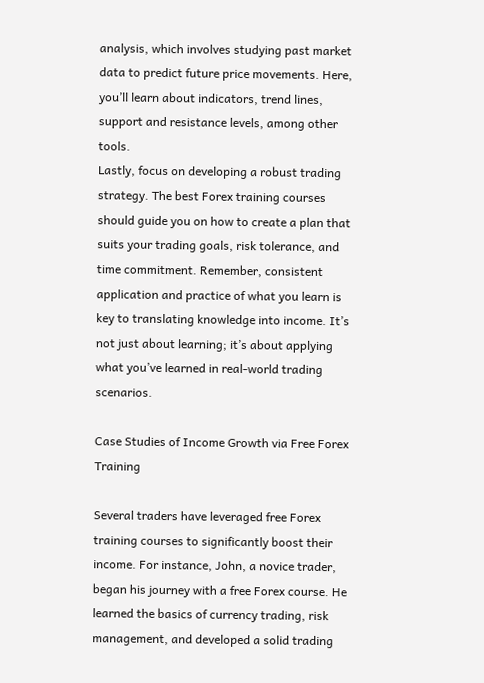analysis, which involves studying past market data to predict future price movements. Here, you’ll learn about indicators, trend lines, support and resistance levels, among other tools.
Lastly, focus on developing a robust trading strategy. The best Forex training courses should guide you on how to create a plan that suits your trading goals, risk tolerance, and time commitment. Remember, consistent application and practice of what you learn is key to translating knowledge into income. It’s not just about learning; it’s about applying what you’ve learned in real-world trading scenarios.

Case Studies of Income Growth via Free Forex Training

Several traders have leveraged free Forex training courses to significantly boost their income. For instance, John, a novice trader, began his journey with a free Forex course. He learned the basics of currency trading, risk management, and developed a solid trading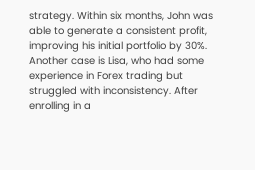strategy. Within six months, John was able to generate a consistent profit, improving his initial portfolio by 30%.
Another case is Lisa, who had some experience in Forex trading but struggled with inconsistency. After enrolling in a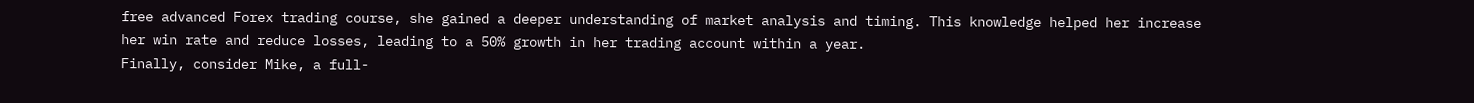free advanced Forex trading course, she gained a deeper understanding of market analysis and timing. This knowledge helped her increase her win rate and reduce losses, leading to a 50% growth in her trading account within a year.
Finally, consider Mike, a full-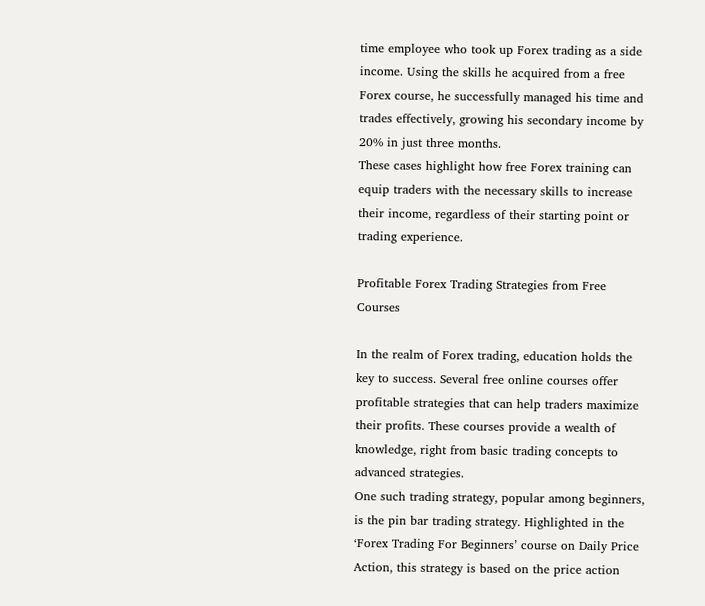time employee who took up Forex trading as a side income. Using the skills he acquired from a free Forex course, he successfully managed his time and trades effectively, growing his secondary income by 20% in just three months.
These cases highlight how free Forex training can equip traders with the necessary skills to increase their income, regardless of their starting point or trading experience.

Profitable Forex Trading Strategies from Free Courses

In the realm of Forex trading, education holds the key to success. Several free online courses offer profitable strategies that can help traders maximize their profits. These courses provide a wealth of knowledge, right from basic trading concepts to advanced strategies.
One such trading strategy, popular among beginners, is the pin bar trading strategy. Highlighted in the ‘Forex Trading For Beginners’ course on Daily Price Action, this strategy is based on the price action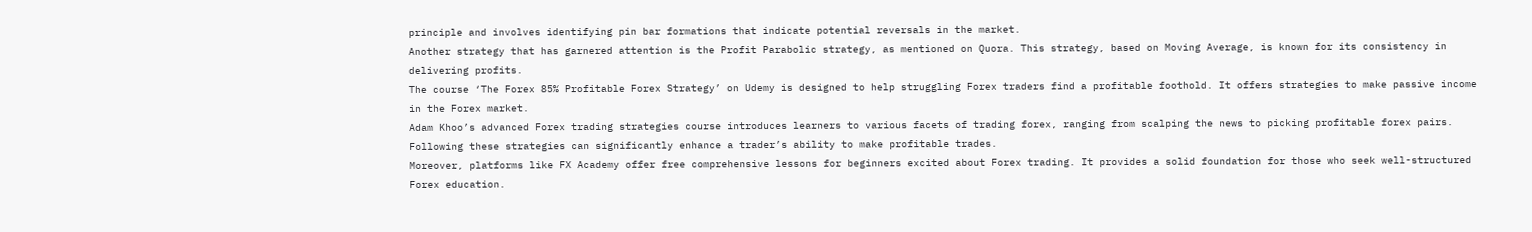principle and involves identifying pin bar formations that indicate potential reversals in the market.
Another strategy that has garnered attention is the Profit Parabolic strategy, as mentioned on Quora. This strategy, based on Moving Average, is known for its consistency in delivering profits.
The course ‘The Forex 85% Profitable Forex Strategy’ on Udemy is designed to help struggling Forex traders find a profitable foothold. It offers strategies to make passive income in the Forex market.
Adam Khoo’s advanced Forex trading strategies course introduces learners to various facets of trading forex, ranging from scalping the news to picking profitable forex pairs. Following these strategies can significantly enhance a trader’s ability to make profitable trades.
Moreover, platforms like FX Academy offer free comprehensive lessons for beginners excited about Forex trading. It provides a solid foundation for those who seek well-structured Forex education.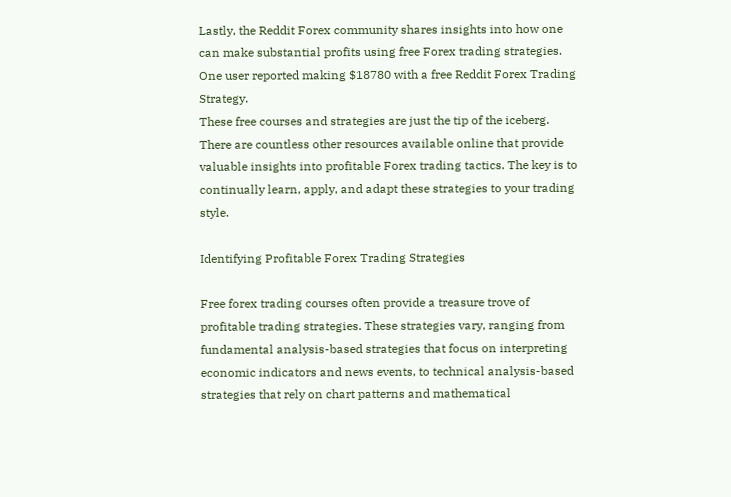Lastly, the Reddit Forex community shares insights into how one can make substantial profits using free Forex trading strategies. One user reported making $18780 with a free Reddit Forex Trading Strategy.
These free courses and strategies are just the tip of the iceberg. There are countless other resources available online that provide valuable insights into profitable Forex trading tactics. The key is to continually learn, apply, and adapt these strategies to your trading style.

Identifying Profitable Forex Trading Strategies

Free forex trading courses often provide a treasure trove of profitable trading strategies. These strategies vary, ranging from fundamental analysis-based strategies that focus on interpreting economic indicators and news events, to technical analysis-based strategies that rely on chart patterns and mathematical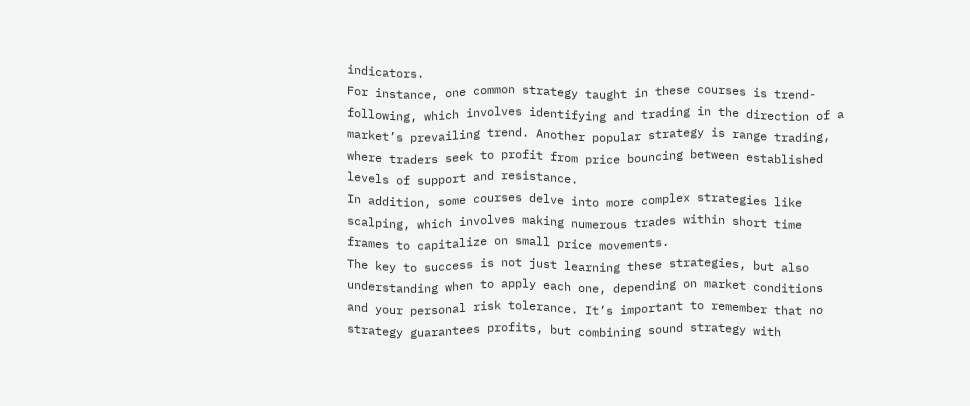indicators.
For instance, one common strategy taught in these courses is trend-following, which involves identifying and trading in the direction of a market’s prevailing trend. Another popular strategy is range trading, where traders seek to profit from price bouncing between established levels of support and resistance.
In addition, some courses delve into more complex strategies like scalping, which involves making numerous trades within short time frames to capitalize on small price movements.
The key to success is not just learning these strategies, but also understanding when to apply each one, depending on market conditions and your personal risk tolerance. It’s important to remember that no strategy guarantees profits, but combining sound strategy with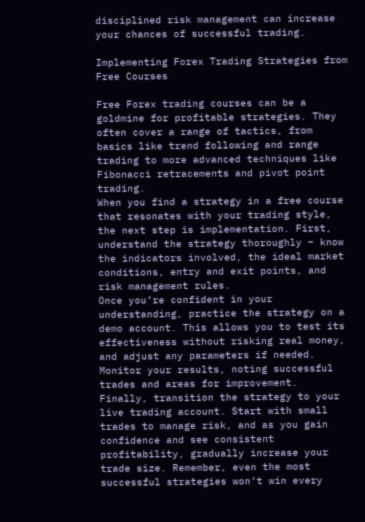disciplined risk management can increase your chances of successful trading.

Implementing Forex Trading Strategies from Free Courses

Free Forex trading courses can be a goldmine for profitable strategies. They often cover a range of tactics, from basics like trend following and range trading to more advanced techniques like Fibonacci retracements and pivot point trading.
When you find a strategy in a free course that resonates with your trading style, the next step is implementation. First, understand the strategy thoroughly – know the indicators involved, the ideal market conditions, entry and exit points, and risk management rules.
Once you’re confident in your understanding, practice the strategy on a demo account. This allows you to test its effectiveness without risking real money, and adjust any parameters if needed. Monitor your results, noting successful trades and areas for improvement.
Finally, transition the strategy to your live trading account. Start with small trades to manage risk, and as you gain confidence and see consistent profitability, gradually increase your trade size. Remember, even the most successful strategies won’t win every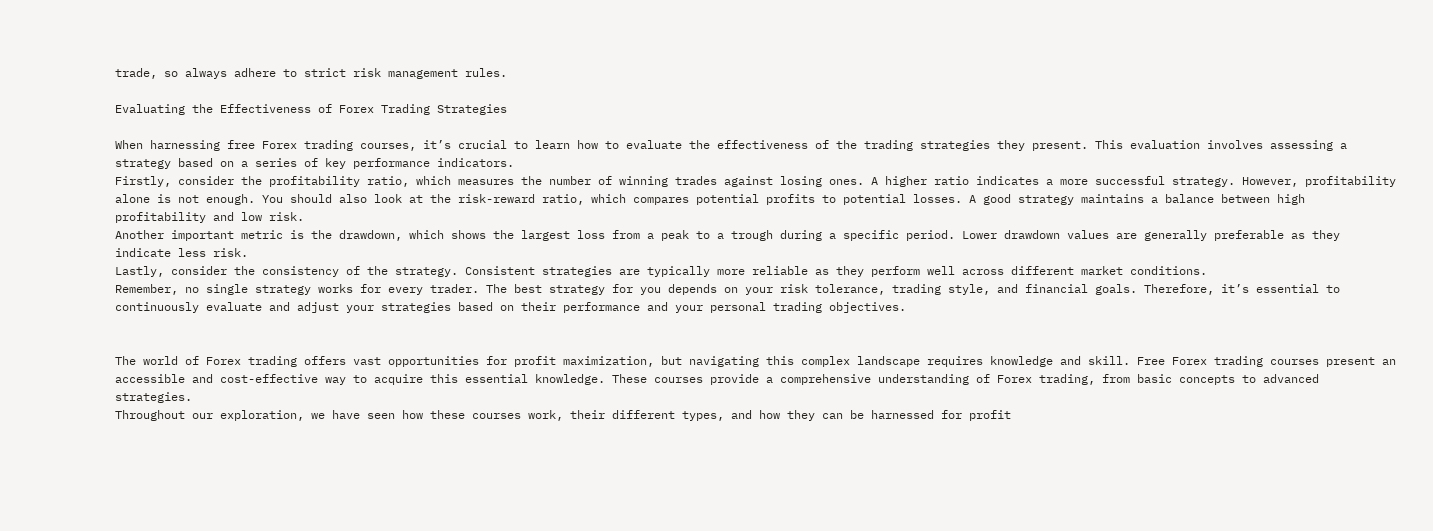trade, so always adhere to strict risk management rules.

Evaluating the Effectiveness of Forex Trading Strategies

When harnessing free Forex trading courses, it’s crucial to learn how to evaluate the effectiveness of the trading strategies they present. This evaluation involves assessing a strategy based on a series of key performance indicators.
Firstly, consider the profitability ratio, which measures the number of winning trades against losing ones. A higher ratio indicates a more successful strategy. However, profitability alone is not enough. You should also look at the risk-reward ratio, which compares potential profits to potential losses. A good strategy maintains a balance between high profitability and low risk.
Another important metric is the drawdown, which shows the largest loss from a peak to a trough during a specific period. Lower drawdown values are generally preferable as they indicate less risk.
Lastly, consider the consistency of the strategy. Consistent strategies are typically more reliable as they perform well across different market conditions.
Remember, no single strategy works for every trader. The best strategy for you depends on your risk tolerance, trading style, and financial goals. Therefore, it’s essential to continuously evaluate and adjust your strategies based on their performance and your personal trading objectives.


The world of Forex trading offers vast opportunities for profit maximization, but navigating this complex landscape requires knowledge and skill. Free Forex trading courses present an accessible and cost-effective way to acquire this essential knowledge. These courses provide a comprehensive understanding of Forex trading, from basic concepts to advanced strategies.
Throughout our exploration, we have seen how these courses work, their different types, and how they can be harnessed for profit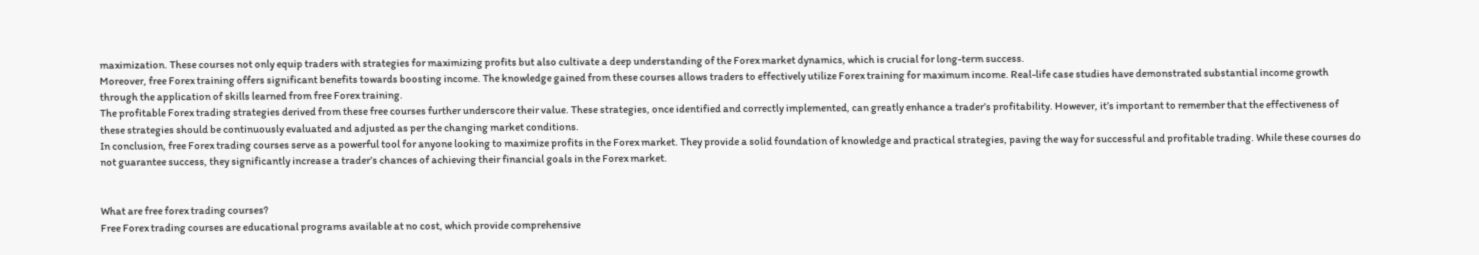maximization. These courses not only equip traders with strategies for maximizing profits but also cultivate a deep understanding of the Forex market dynamics, which is crucial for long-term success.
Moreover, free Forex training offers significant benefits towards boosting income. The knowledge gained from these courses allows traders to effectively utilize Forex training for maximum income. Real-life case studies have demonstrated substantial income growth through the application of skills learned from free Forex training.
The profitable Forex trading strategies derived from these free courses further underscore their value. These strategies, once identified and correctly implemented, can greatly enhance a trader’s profitability. However, it’s important to remember that the effectiveness of these strategies should be continuously evaluated and adjusted as per the changing market conditions.
In conclusion, free Forex trading courses serve as a powerful tool for anyone looking to maximize profits in the Forex market. They provide a solid foundation of knowledge and practical strategies, paving the way for successful and profitable trading. While these courses do not guarantee success, they significantly increase a trader’s chances of achieving their financial goals in the Forex market.


What are free forex trading courses?
Free Forex trading courses are educational programs available at no cost, which provide comprehensive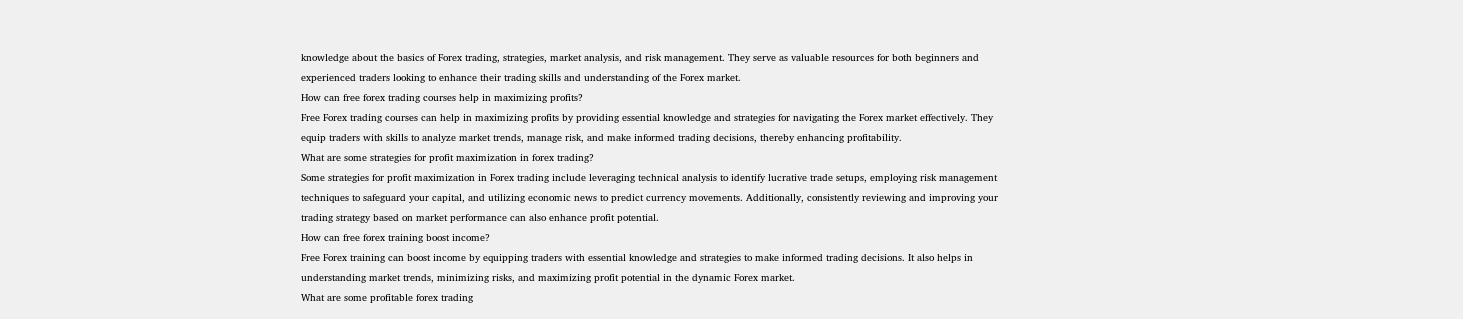knowledge about the basics of Forex trading, strategies, market analysis, and risk management. They serve as valuable resources for both beginners and experienced traders looking to enhance their trading skills and understanding of the Forex market.
How can free forex trading courses help in maximizing profits?
Free Forex trading courses can help in maximizing profits by providing essential knowledge and strategies for navigating the Forex market effectively. They equip traders with skills to analyze market trends, manage risk, and make informed trading decisions, thereby enhancing profitability.
What are some strategies for profit maximization in forex trading?
Some strategies for profit maximization in Forex trading include leveraging technical analysis to identify lucrative trade setups, employing risk management techniques to safeguard your capital, and utilizing economic news to predict currency movements. Additionally, consistently reviewing and improving your trading strategy based on market performance can also enhance profit potential.
How can free forex training boost income?
Free Forex training can boost income by equipping traders with essential knowledge and strategies to make informed trading decisions. It also helps in understanding market trends, minimizing risks, and maximizing profit potential in the dynamic Forex market.
What are some profitable forex trading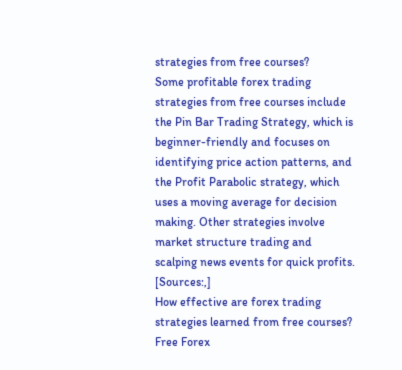strategies from free courses?
Some profitable forex trading strategies from free courses include the Pin Bar Trading Strategy, which is beginner-friendly and focuses on identifying price action patterns, and the Profit Parabolic strategy, which uses a moving average for decision making. Other strategies involve market structure trading and scalping news events for quick profits. [Sources:,]
How effective are forex trading strategies learned from free courses?
Free Forex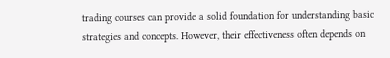trading courses can provide a solid foundation for understanding basic strategies and concepts. However, their effectiveness often depends on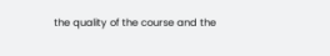the quality of the course and the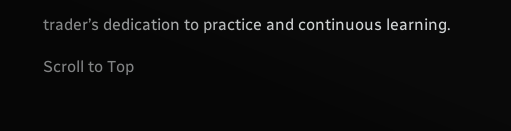trader’s dedication to practice and continuous learning.

Scroll to Top